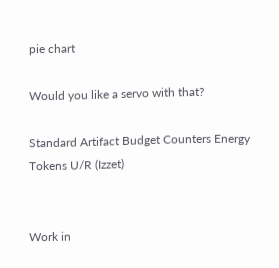pie chart

Would you like a servo with that?

Standard Artifact Budget Counters Energy Tokens U/R (Izzet)


Work in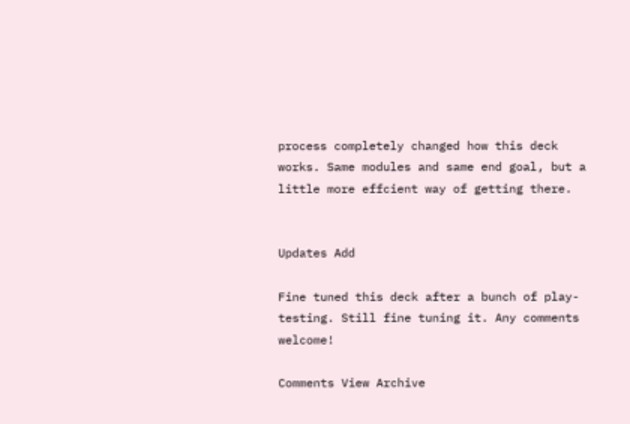process completely changed how this deck works. Same modules and same end goal, but a little more effcient way of getting there.


Updates Add

Fine tuned this deck after a bunch of play-testing. Still fine tuning it. Any comments welcome!

Comments View Archive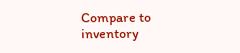Compare to inventory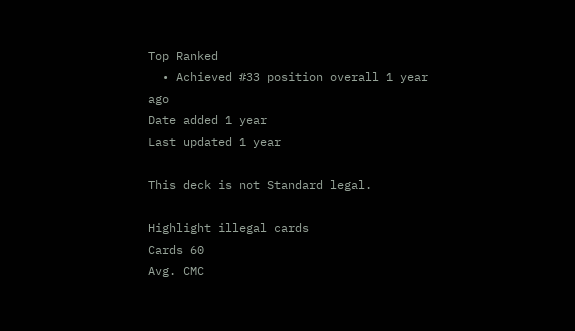Top Ranked
  • Achieved #33 position overall 1 year ago
Date added 1 year
Last updated 1 year

This deck is not Standard legal.

Highlight illegal cards
Cards 60
Avg. CMC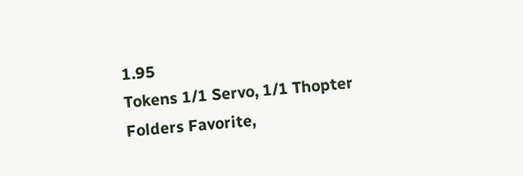1.95
Tokens 1/1 Servo, 1/1 Thopter
Folders Favorite,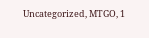Uncategorized, MTGO, 1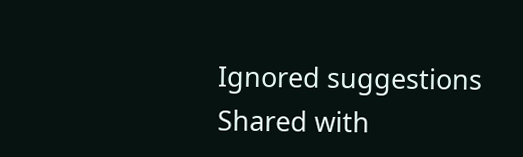Ignored suggestions
Shared with